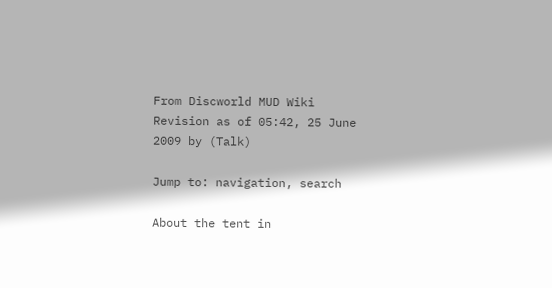From Discworld MUD Wiki
Revision as of 05:42, 25 June 2009 by (Talk)

Jump to: navigation, search

About the tent in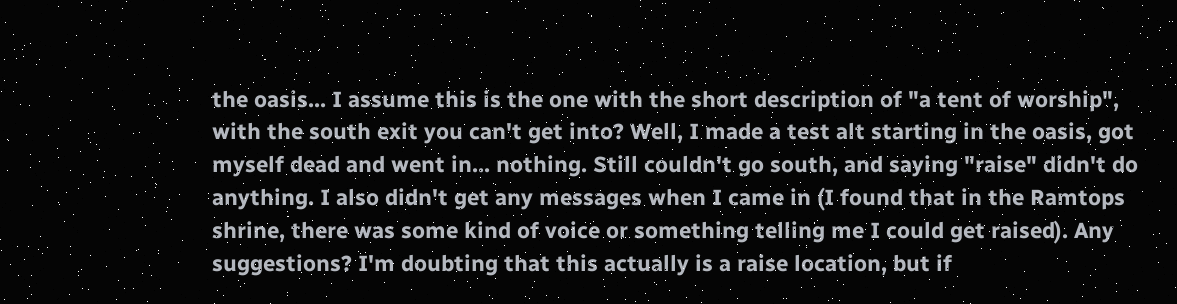the oasis... I assume this is the one with the short description of "a tent of worship", with the south exit you can't get into? Well, I made a test alt starting in the oasis, got myself dead and went in... nothing. Still couldn't go south, and saying "raise" didn't do anything. I also didn't get any messages when I came in (I found that in the Ramtops shrine, there was some kind of voice or something telling me I could get raised). Any suggestions? I'm doubting that this actually is a raise location, but if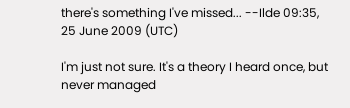there's something I've missed... --Ilde 09:35, 25 June 2009 (UTC)

I'm just not sure. It's a theory I heard once, but never managed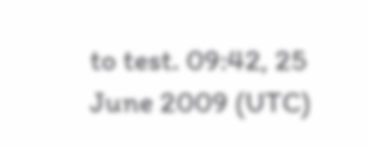to test. 09:42, 25 June 2009 (UTC)